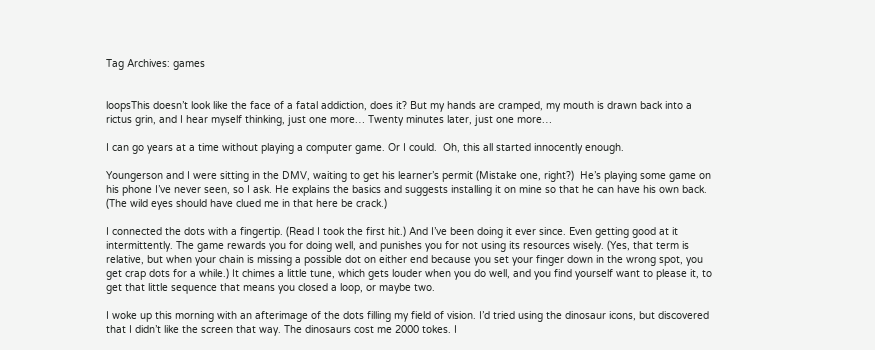Tag Archives: games


loopsThis doesn’t look like the face of a fatal addiction, does it? But my hands are cramped, my mouth is drawn back into a rictus grin, and I hear myself thinking, just one more… Twenty minutes later, just one more…

I can go years at a time without playing a computer game. Or I could.  Oh, this all started innocently enough.

Youngerson and I were sitting in the DMV, waiting to get his learner’s permit (Mistake one, right?)  He’s playing some game on his phone I’ve never seen, so I ask. He explains the basics and suggests installing it on mine so that he can have his own back. (The wild eyes should have clued me in that here be crack.)

I connected the dots with a fingertip. (Read I took the first hit.) And I’ve been doing it ever since. Even getting good at it intermittently. The game rewards you for doing well, and punishes you for not using its resources wisely. (Yes, that term is relative, but when your chain is missing a possible dot on either end because you set your finger down in the wrong spot, you get crap dots for a while.) It chimes a little tune, which gets louder when you do well, and you find yourself want to please it, to get that little sequence that means you closed a loop, or maybe two.

I woke up this morning with an afterimage of the dots filling my field of vision. I’d tried using the dinosaur icons, but discovered that I didn’t like the screen that way. The dinosaurs cost me 2000 tokes. I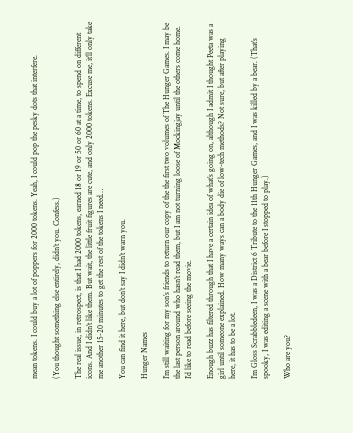mean tokens. I could buy a lot of poppers for 2000 tokens. Yeah, I could pop the pesky dots that interfere.

(You thought something else entirely, didn’t you. Confess.)

The real issue, in retrospect, is that I had 2000 tokens, earned 18 or 19 or 50 or 60 at a time, to spend on different icons. And I didn’t like them. But wait, the little fruit figures are cute, and only 2000 tokens. Excuse me, it’ll only take me another 15-20 minutes to get the rest of the tokens I need…

You can find it here, but don’t say I didn’t warn you.

Hunger Names

I’m still waiting for my son’s friends to return our copy of the the first two volumes of The Hunger Games. I may be the last person around who hasn’t read them, but I am not turning loose of Mockingjay until the others come home. I’d like to read before seeing the movie.

Enough buzz has filtered through that I have a certain idea of what’s going on, although I admit I thought Peeta was a girl until someone explained. How many ways can a body die of low-tech methods? Not sure, but after playing here, it has to be a lot.

I’m Gloss Scrabbledeen, I was a District 6 Tribute to the 11th Hunger Games, and I was killed by a bear. (That’s spooky, I was editing a scene with a bear before I stopped to play.)

Who are you?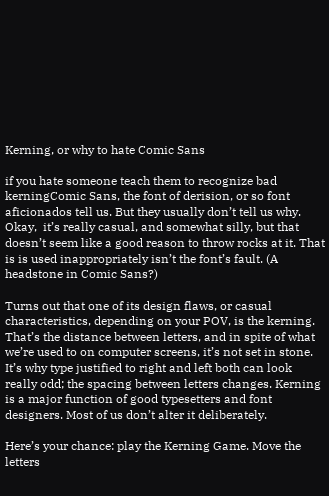Kerning, or why to hate Comic Sans

if you hate someone teach them to recognize bad kerningComic Sans, the font of derision, or so font aficionados tell us. But they usually don’t tell us why. Okay,  it’s really casual, and somewhat silly, but that doesn’t seem like a good reason to throw rocks at it. That is is used inappropriately isn’t the font’s fault. (A headstone in Comic Sans?)

Turns out that one of its design flaws, or casual characteristics, depending on your POV, is the kerning. That’s the distance between letters, and in spite of what we’re used to on computer screens, it’s not set in stone. It’s why type justified to right and left both can look really odd; the spacing between letters changes. Kerning is a major function of good typesetters and font designers. Most of us don’t alter it deliberately.

Here’s your chance: play the Kerning Game. Move the letters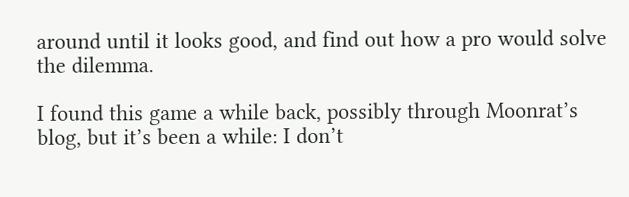around until it looks good, and find out how a pro would solve the dilemma.

I found this game a while back, possibly through Moonrat’s blog, but it’s been a while: I don’t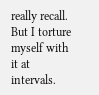really recall. But I torture myself with it at intervals.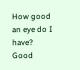How good an eye do I have? Good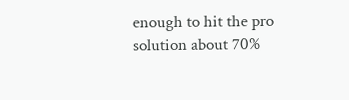enough to hit the pro solution about 70%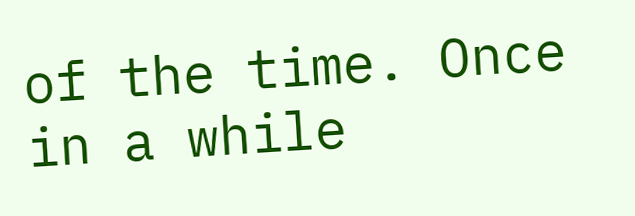of the time. Once in a while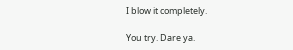I blow it completely.

You try. Dare ya.